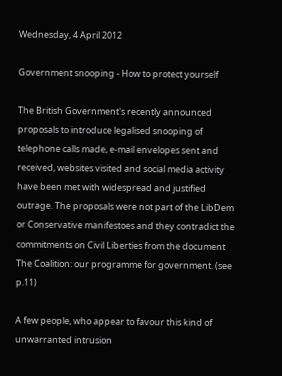Wednesday, 4 April 2012

Government snooping - How to protect yourself

The British Government's recently announced proposals to introduce legalised snooping of telephone calls made, e-mail envelopes sent and received, websites visited and social media activity have been met with widespread and justified outrage. The proposals were not part of the LibDem or Conservative manifestoes and they contradict the commitments on Civil Liberties from the document The Coalition: our programme for government. (see p.11)

A few people, who appear to favour this kind of unwarranted intrusion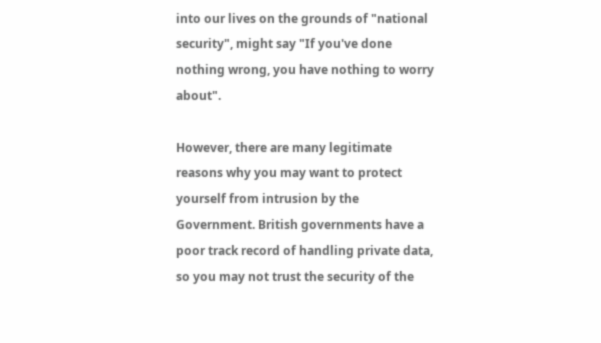into our lives on the grounds of "national security", might say "If you've done nothing wrong, you have nothing to worry about".

However, there are many legitimate reasons why you may want to protect yourself from intrusion by the Government. British governments have a poor track record of handling private data, so you may not trust the security of the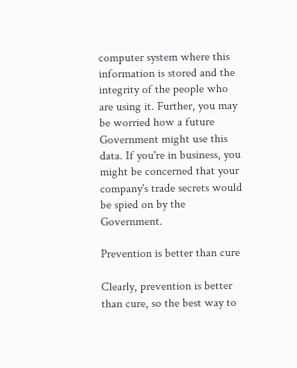computer system where this information is stored and the integrity of the people who are using it. Further, you may be worried how a future Government might use this data. If you're in business, you might be concerned that your company's trade secrets would be spied on by the Government.

Prevention is better than cure

Clearly, prevention is better than cure, so the best way to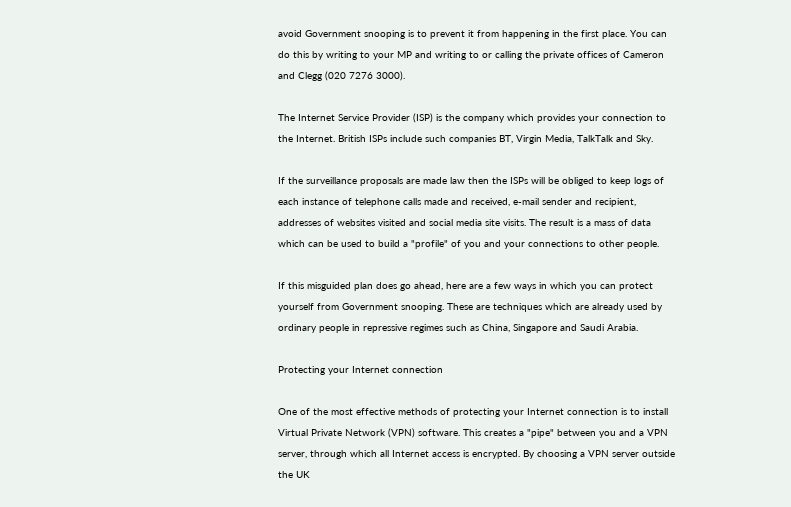avoid Government snooping is to prevent it from happening in the first place. You can do this by writing to your MP and writing to or calling the private offices of Cameron and Clegg (020 7276 3000).

The Internet Service Provider (ISP) is the company which provides your connection to the Internet. British ISPs include such companies BT, Virgin Media, TalkTalk and Sky.

If the surveillance proposals are made law then the ISPs will be obliged to keep logs of each instance of telephone calls made and received, e-mail sender and recipient, addresses of websites visited and social media site visits. The result is a mass of data which can be used to build a "profile" of you and your connections to other people.

If this misguided plan does go ahead, here are a few ways in which you can protect yourself from Government snooping. These are techniques which are already used by ordinary people in repressive regimes such as China, Singapore and Saudi Arabia.

Protecting your Internet connection

One of the most effective methods of protecting your Internet connection is to install Virtual Private Network (VPN) software. This creates a "pipe" between you and a VPN server, through which all Internet access is encrypted. By choosing a VPN server outside the UK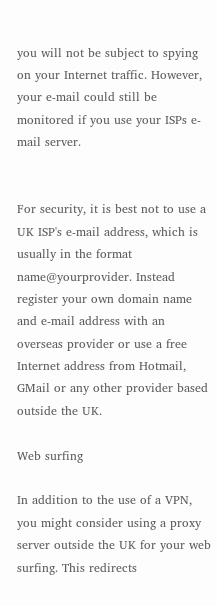you will not be subject to spying on your Internet traffic. However, your e-mail could still be monitored if you use your ISPs e-mail server.


For security, it is best not to use a UK ISP's e-mail address, which is usually in the format name@yourprovider. Instead register your own domain name and e-mail address with an overseas provider or use a free Internet address from Hotmail, GMail or any other provider based outside the UK.

Web surfing

In addition to the use of a VPN, you might consider using a proxy server outside the UK for your web surfing. This redirects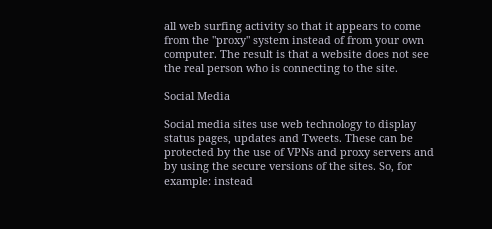all web surfing activity so that it appears to come from the "proxy" system instead of from your own computer. The result is that a website does not see the real person who is connecting to the site.

Social Media

Social media sites use web technology to display status pages, updates and Tweets. These can be protected by the use of VPNs and proxy servers and by using the secure versions of the sites. So, for example: instead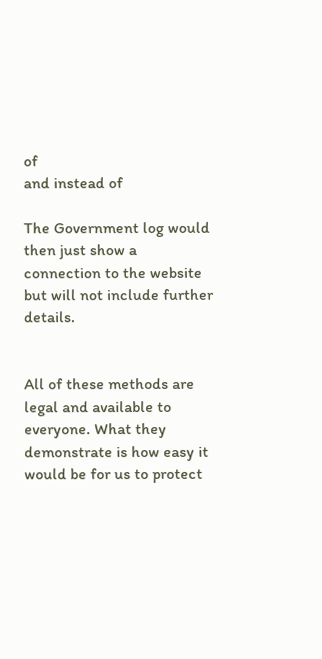of
and instead of

The Government log would then just show a connection to the website but will not include further details.


All of these methods are legal and available to everyone. What they demonstrate is how easy it would be for us to protect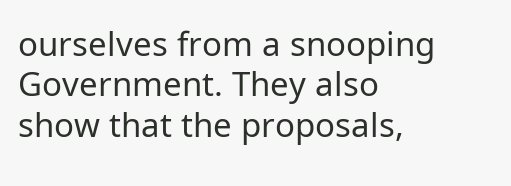ourselves from a snooping Government. They also show that the proposals,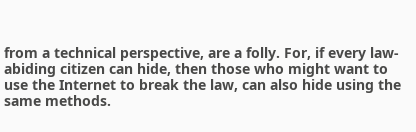from a technical perspective, are a folly. For, if every law-abiding citizen can hide, then those who might want to use the Internet to break the law, can also hide using the same methods.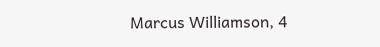Marcus Williamson, 4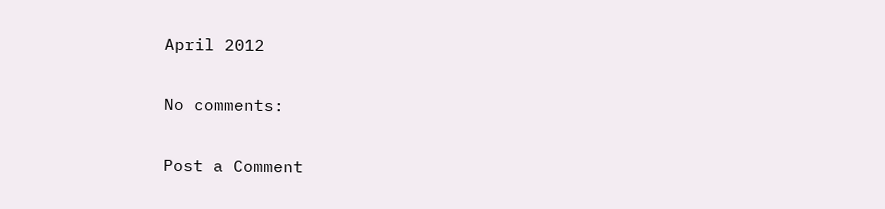April 2012

No comments:

Post a Comment